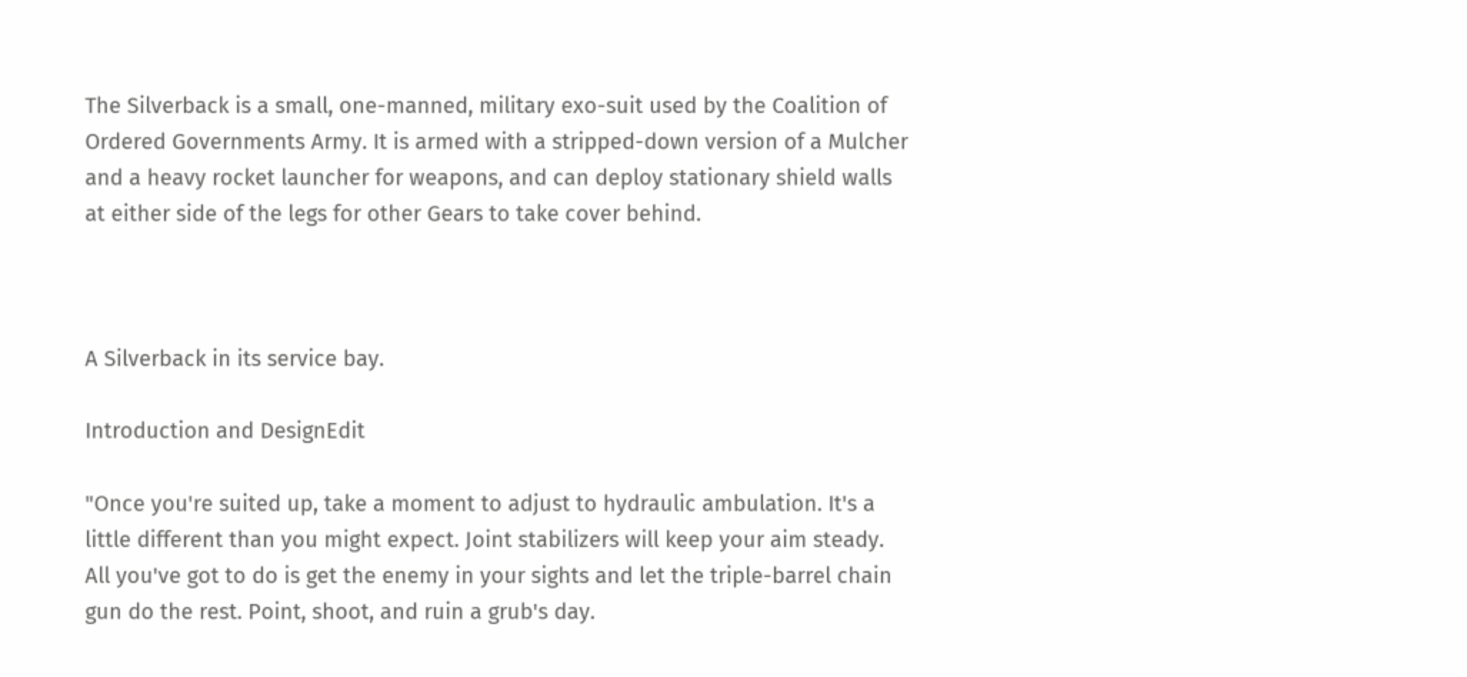The Silverback is a small, one-manned, military exo-suit used by the Coalition of Ordered Governments Army. It is armed with a stripped-down version of a Mulcher and a heavy rocket launcher for weapons, and can deploy stationary shield walls at either side of the legs for other Gears to take cover behind.



A Silverback in its service bay.

Introduction and DesignEdit

"Once you're suited up, take a moment to adjust to hydraulic ambulation. It's a little different than you might expect. Joint stabilizers will keep your aim steady. All you've got to do is get the enemy in your sights and let the triple-barrel chain gun do the rest. Point, shoot, and ruin a grub's day.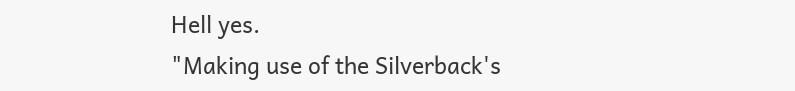Hell yes.
"Making use of the Silverback's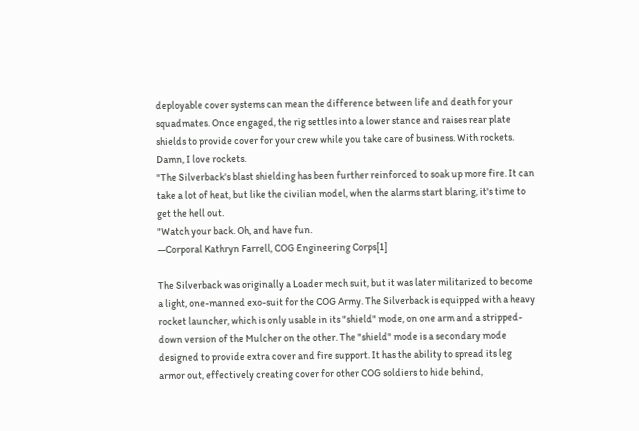deployable cover systems can mean the difference between life and death for your squadmates. Once engaged, the rig settles into a lower stance and raises rear plate shields to provide cover for your crew while you take care of business. With rockets. Damn, I love rockets.
"The Silverback's blast shielding has been further reinforced to soak up more fire. It can take a lot of heat, but like the civilian model, when the alarms start blaring, it's time to get the hell out.
"Watch your back. Oh, and have fun.
—Corporal Kathryn Farrell, COG Engineering Corps[1]

The Silverback was originally a Loader mech suit, but it was later militarized to become a light, one-manned exo-suit for the COG Army. The Silverback is equipped with a heavy rocket launcher, which is only usable in its "shield" mode, on one arm and a stripped-down version of the Mulcher on the other. The "shield" mode is a secondary mode designed to provide extra cover and fire support. It has the ability to spread its leg armor out, effectively creating cover for other COG soldiers to hide behind,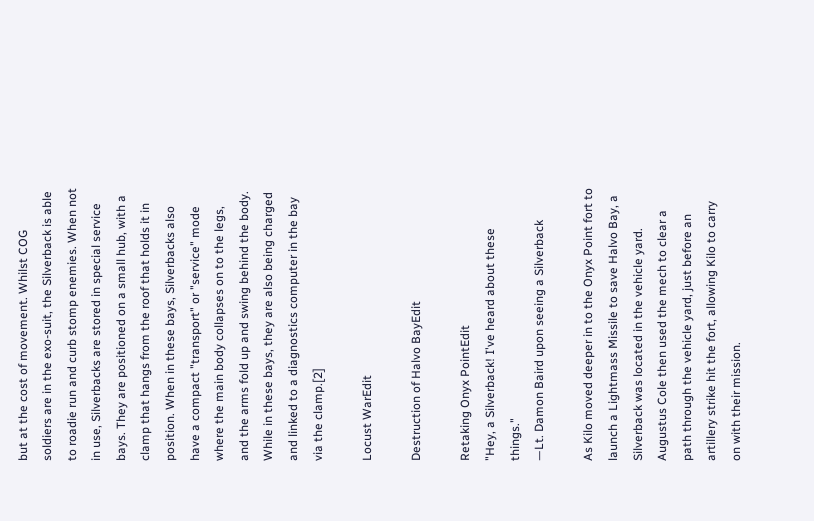but at the cost of movement. Whilst COG soldiers are in the exo-suit, the Silverback is able to roadie run and curb stomp enemies. When not in use, Silverbacks are stored in special service bays. They are positioned on a small hub, with a clamp that hangs from the roof that holds it in position. When in these bays, Silverbacks also have a compact "transport" or "service" mode where the main body collapses on to the legs, and the arms fold up and swing behind the body. While in these bays, they are also being charged and linked to a diagnostics computer in the bay via the clamp.[2]

Locust WarEdit

Destruction of Halvo BayEdit

Retaking Onyx PointEdit
"Hey, a Silverback! I've heard about these things."
—Lt. Damon Baird upon seeing a Silverback

As Kilo moved deeper in to the Onyx Point fort to launch a Lightmass Missile to save Halvo Bay, a Silverback was located in the vehicle yard. Augustus Cole then used the mech to clear a path through the vehicle yard, just before an artillery strike hit the fort, allowing Kilo to carry on with their mission.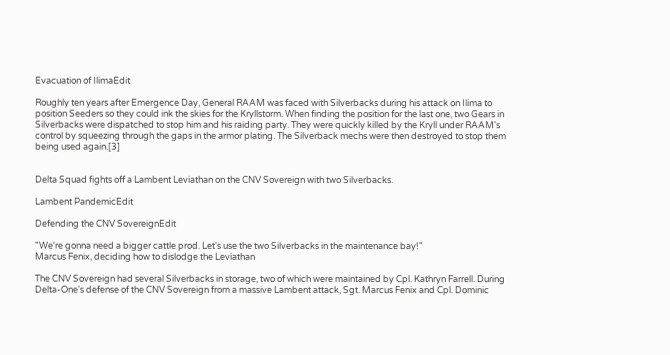Evacuation of IlimaEdit

Roughly ten years after Emergence Day, General RAAM was faced with Silverbacks during his attack on Ilima to position Seeders so they could ink the skies for the Kryllstorm. When finding the position for the last one, two Gears in Silverbacks were dispatched to stop him and his raiding party. They were quickly killed by the Kryll under RAAM's control by squeezing through the gaps in the armor plating. The Silverback mechs were then destroyed to stop them being used again.[3]


Delta Squad fights off a Lambent Leviathan on the CNV Sovereign with two Silverbacks.

Lambent PandemicEdit

Defending the CNV SovereignEdit

"We're gonna need a bigger cattle prod. Let's use the two Silverbacks in the maintenance bay!"
Marcus Fenix, deciding how to dislodge the Leviathan

The CNV Sovereign had several Silverbacks in storage, two of which were maintained by Cpl. Kathryn Farrell. During Delta-One's defense of the CNV Sovereign from a massive Lambent attack, Sgt. Marcus Fenix and Cpl. Dominic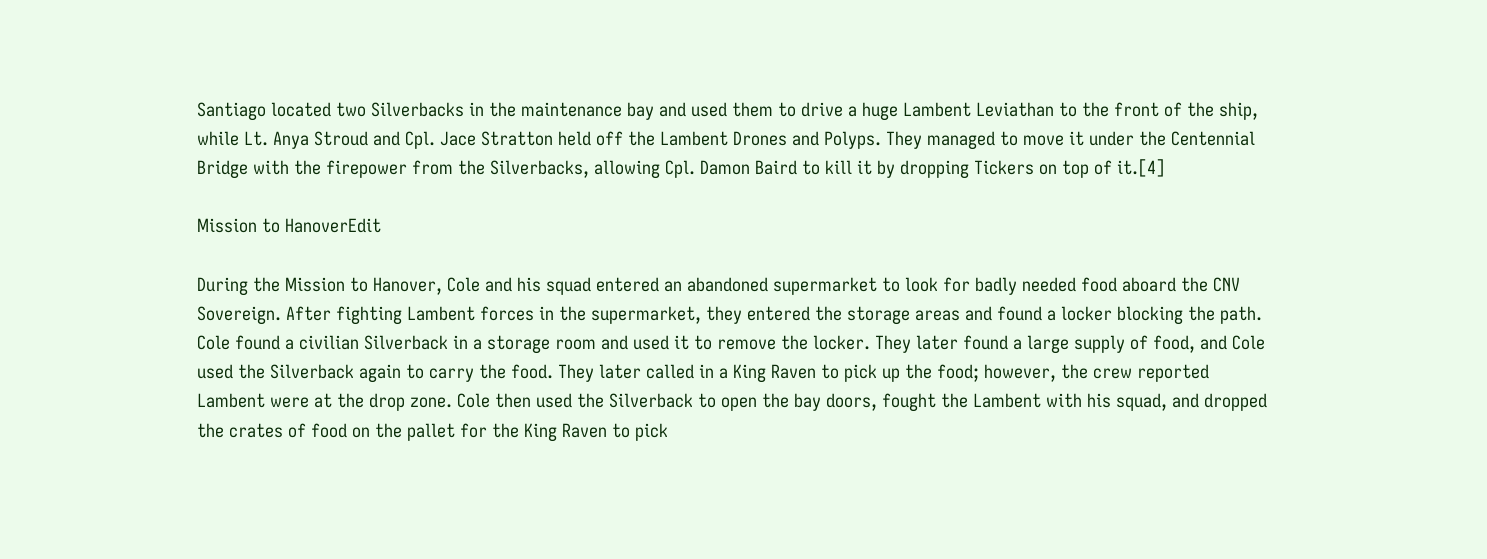Santiago located two Silverbacks in the maintenance bay and used them to drive a huge Lambent Leviathan to the front of the ship, while Lt. Anya Stroud and Cpl. Jace Stratton held off the Lambent Drones and Polyps. They managed to move it under the Centennial Bridge with the firepower from the Silverbacks, allowing Cpl. Damon Baird to kill it by dropping Tickers on top of it.[4]

Mission to HanoverEdit

During the Mission to Hanover, Cole and his squad entered an abandoned supermarket to look for badly needed food aboard the CNV Sovereign. After fighting Lambent forces in the supermarket, they entered the storage areas and found a locker blocking the path. Cole found a civilian Silverback in a storage room and used it to remove the locker. They later found a large supply of food, and Cole used the Silverback again to carry the food. They later called in a King Raven to pick up the food; however, the crew reported Lambent were at the drop zone. Cole then used the Silverback to open the bay doors, fought the Lambent with his squad, and dropped the crates of food on the pallet for the King Raven to pick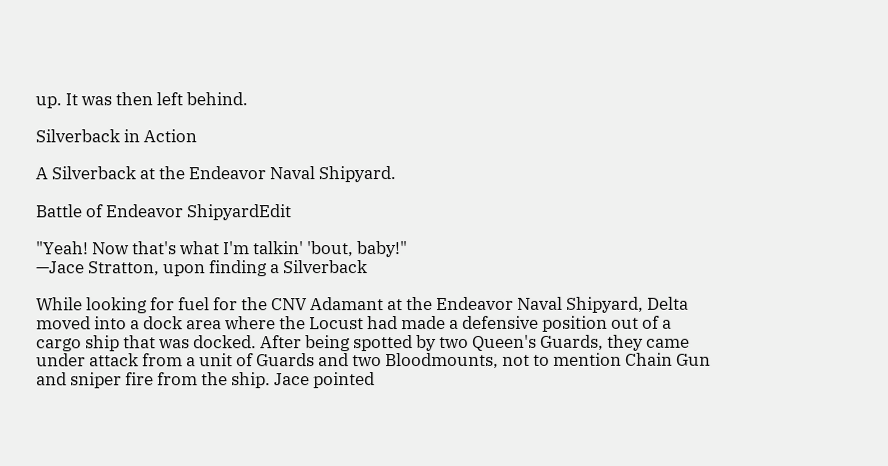up. It was then left behind.

Silverback in Action

A Silverback at the Endeavor Naval Shipyard.

Battle of Endeavor ShipyardEdit

"Yeah! Now that's what I'm talkin' 'bout, baby!"
—Jace Stratton, upon finding a Silverback

While looking for fuel for the CNV Adamant at the Endeavor Naval Shipyard, Delta moved into a dock area where the Locust had made a defensive position out of a cargo ship that was docked. After being spotted by two Queen's Guards, they came under attack from a unit of Guards and two Bloodmounts, not to mention Chain Gun and sniper fire from the ship. Jace pointed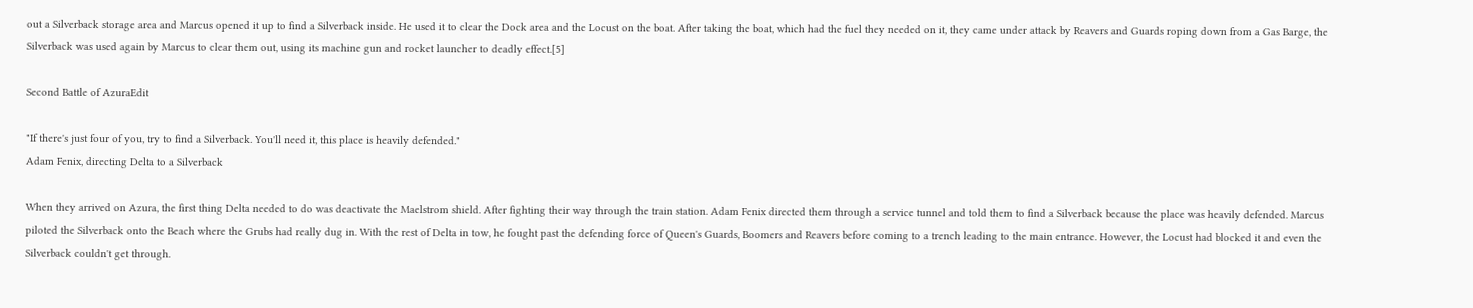out a Silverback storage area and Marcus opened it up to find a Silverback inside. He used it to clear the Dock area and the Locust on the boat. After taking the boat, which had the fuel they needed on it, they came under attack by Reavers and Guards roping down from a Gas Barge, the Silverback was used again by Marcus to clear them out, using its machine gun and rocket launcher to deadly effect.[5]

Second Battle of AzuraEdit

"If there's just four of you, try to find a Silverback. You'll need it, this place is heavily defended."
Adam Fenix, directing Delta to a Silverback

When they arrived on Azura, the first thing Delta needed to do was deactivate the Maelstrom shield. After fighting their way through the train station. Adam Fenix directed them through a service tunnel and told them to find a Silverback because the place was heavily defended. Marcus piloted the Silverback onto the Beach where the Grubs had really dug in. With the rest of Delta in tow, he fought past the defending force of Queen's Guards, Boomers and Reavers before coming to a trench leading to the main entrance. However, the Locust had blocked it and even the Silverback couldn't get through.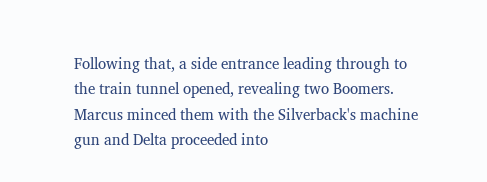Following that, a side entrance leading through to the train tunnel opened, revealing two Boomers. Marcus minced them with the Silverback's machine gun and Delta proceeded into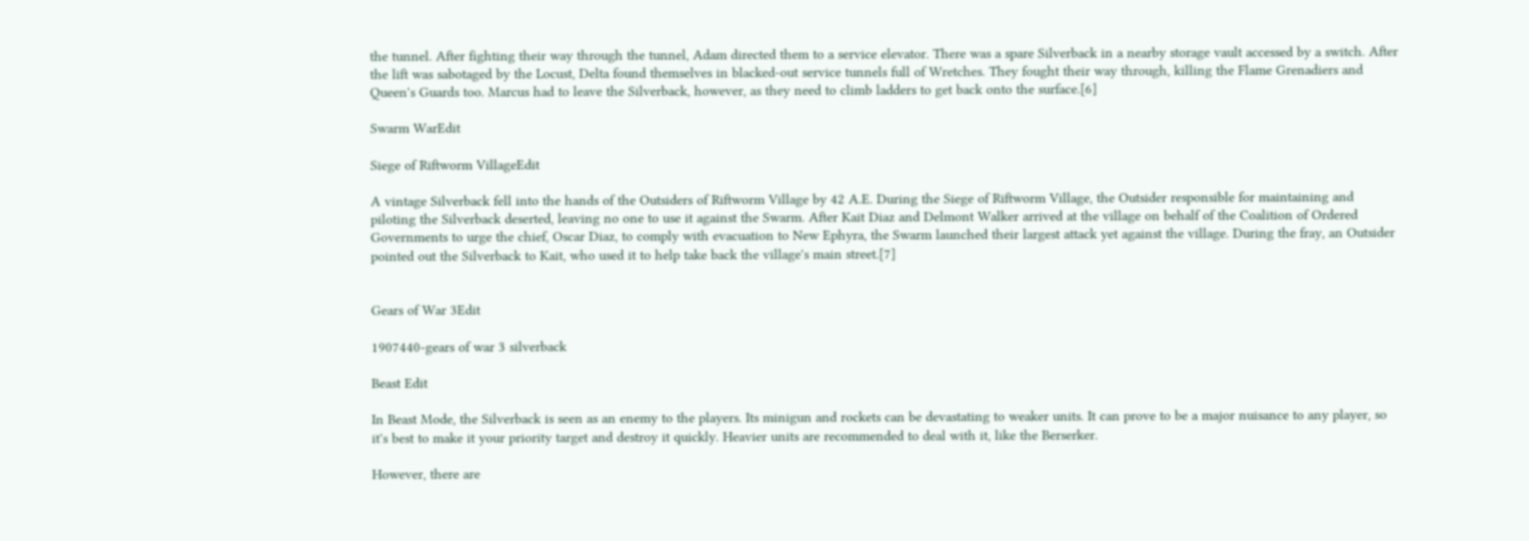the tunnel. After fighting their way through the tunnel, Adam directed them to a service elevator. There was a spare Silverback in a nearby storage vault accessed by a switch. After the lift was sabotaged by the Locust, Delta found themselves in blacked-out service tunnels full of Wretches. They fought their way through, killing the Flame Grenadiers and Queen's Guards too. Marcus had to leave the Silverback, however, as they need to climb ladders to get back onto the surface.[6]

Swarm WarEdit

Siege of Riftworm VillageEdit

A vintage Silverback fell into the hands of the Outsiders of Riftworm Village by 42 A.E. During the Siege of Riftworm Village, the Outsider responsible for maintaining and piloting the Silverback deserted, leaving no one to use it against the Swarm. After Kait Diaz and Delmont Walker arrived at the village on behalf of the Coalition of Ordered Governments to urge the chief, Oscar Diaz, to comply with evacuation to New Ephyra, the Swarm launched their largest attack yet against the village. During the fray, an Outsider pointed out the Silverback to Kait, who used it to help take back the village's main street.[7]


Gears of War 3Edit

1907440-gears of war 3 silverback

Beast Edit

In Beast Mode, the Silverback is seen as an enemy to the players. Its minigun and rockets can be devastating to weaker units. It can prove to be a major nuisance to any player, so it's best to make it your priority target and destroy it quickly. Heavier units are recommended to deal with it, like the Berserker.

However, there are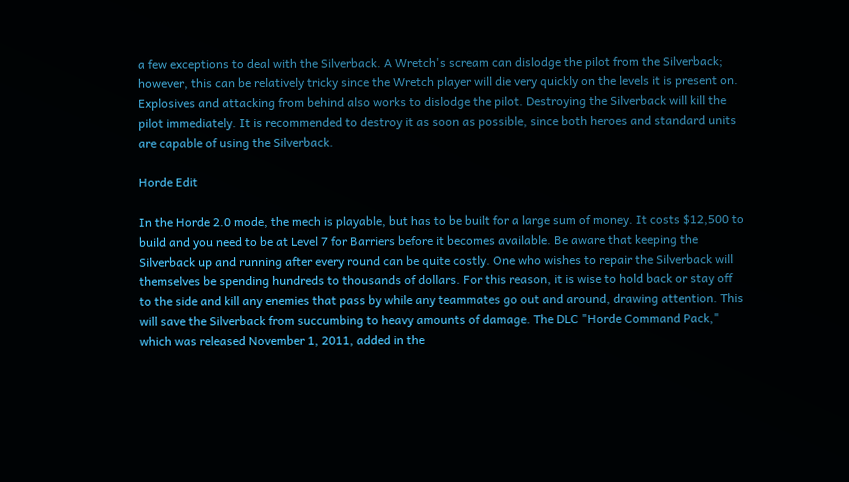a few exceptions to deal with the Silverback. A Wretch's scream can dislodge the pilot from the Silverback; however, this can be relatively tricky since the Wretch player will die very quickly on the levels it is present on. Explosives and attacking from behind also works to dislodge the pilot. Destroying the Silverback will kill the pilot immediately. It is recommended to destroy it as soon as possible, since both heroes and standard units are capable of using the Silverback.

Horde Edit

In the Horde 2.0 mode, the mech is playable, but has to be built for a large sum of money. It costs $12,500 to build and you need to be at Level 7 for Barriers before it becomes available. Be aware that keeping the Silverback up and running after every round can be quite costly. One who wishes to repair the Silverback will themselves be spending hundreds to thousands of dollars. For this reason, it is wise to hold back or stay off to the side and kill any enemies that pass by while any teammates go out and around, drawing attention. This will save the Silverback from succumbing to heavy amounts of damage. The DLC "Horde Command Pack," which was released November 1, 2011, added in the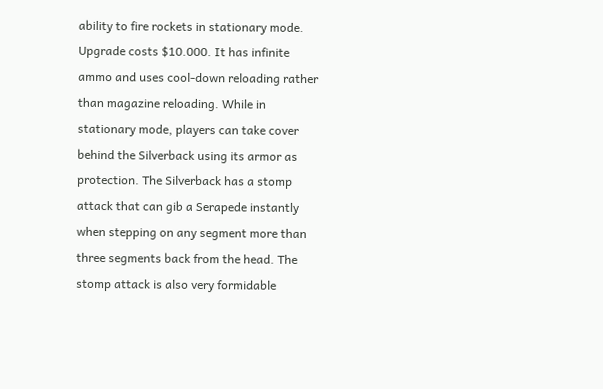ability to fire rockets in stationary mode. Upgrade costs $10.000. It has infinite ammo and uses cool-down reloading rather than magazine reloading. While in stationary mode, players can take cover behind the Silverback using its armor as protection. The Silverback has a stomp attack that can gib a Serapede instantly when stepping on any segment more than three segments back from the head. The stomp attack is also very formidable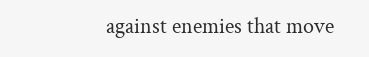against enemies that move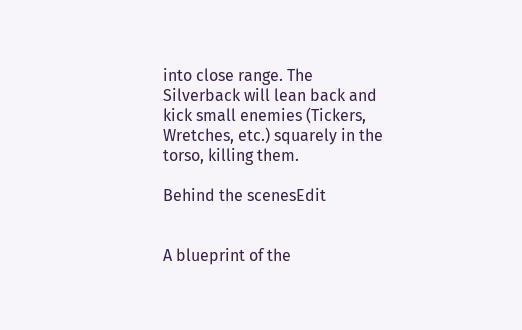into close range. The Silverback will lean back and kick small enemies (Tickers, Wretches, etc.) squarely in the torso, killing them.

Behind the scenesEdit


A blueprint of the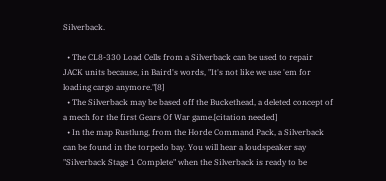Silverback.

  • The CL8-330 Load Cells from a Silverback can be used to repair JACK units because, in Baird's words, "It's not like we use 'em for loading cargo anymore."[8]
  • The Silverback may be based off the Buckethead, a deleted concept of a mech for the first Gears Of War game.[citation needed]
  • In the map Rustlung, from the Horde Command Pack, a Silverback can be found in the torpedo bay. You will hear a loudspeaker say "Silverback Stage 1 Complete" when the Silverback is ready to be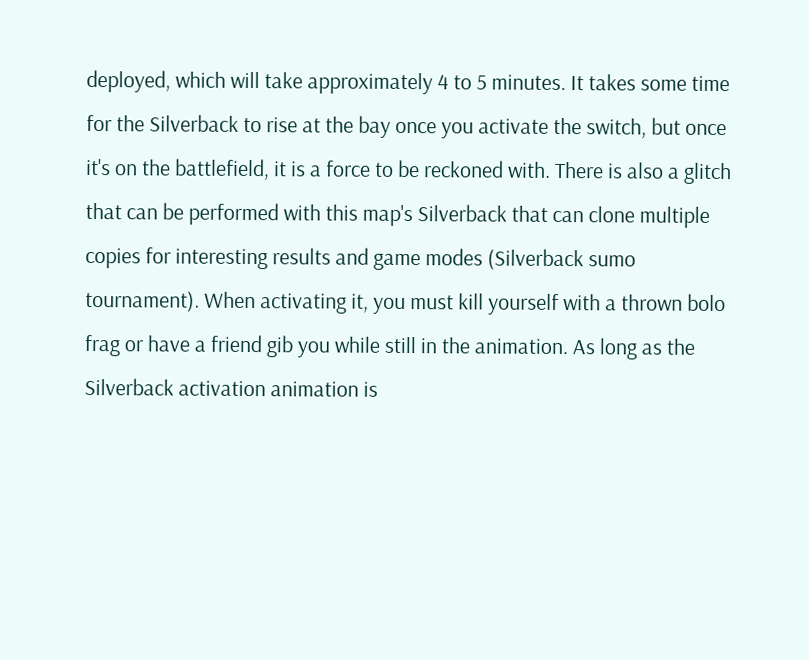deployed, which will take approximately 4 to 5 minutes. It takes some time for the Silverback to rise at the bay once you activate the switch, but once it's on the battlefield, it is a force to be reckoned with. There is also a glitch that can be performed with this map's Silverback that can clone multiple copies for interesting results and game modes (Silverback sumo tournament). When activating it, you must kill yourself with a thrown bolo frag or have a friend gib you while still in the animation. As long as the Silverback activation animation is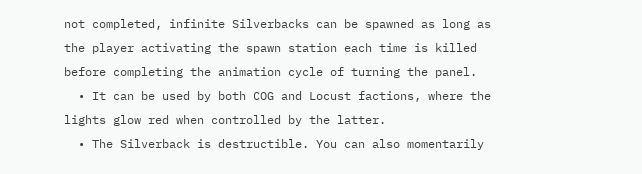not completed, infinite Silverbacks can be spawned as long as the player activating the spawn station each time is killed before completing the animation cycle of turning the panel.
  • It can be used by both COG and Locust factions, where the lights glow red when controlled by the latter.
  • The Silverback is destructible. You can also momentarily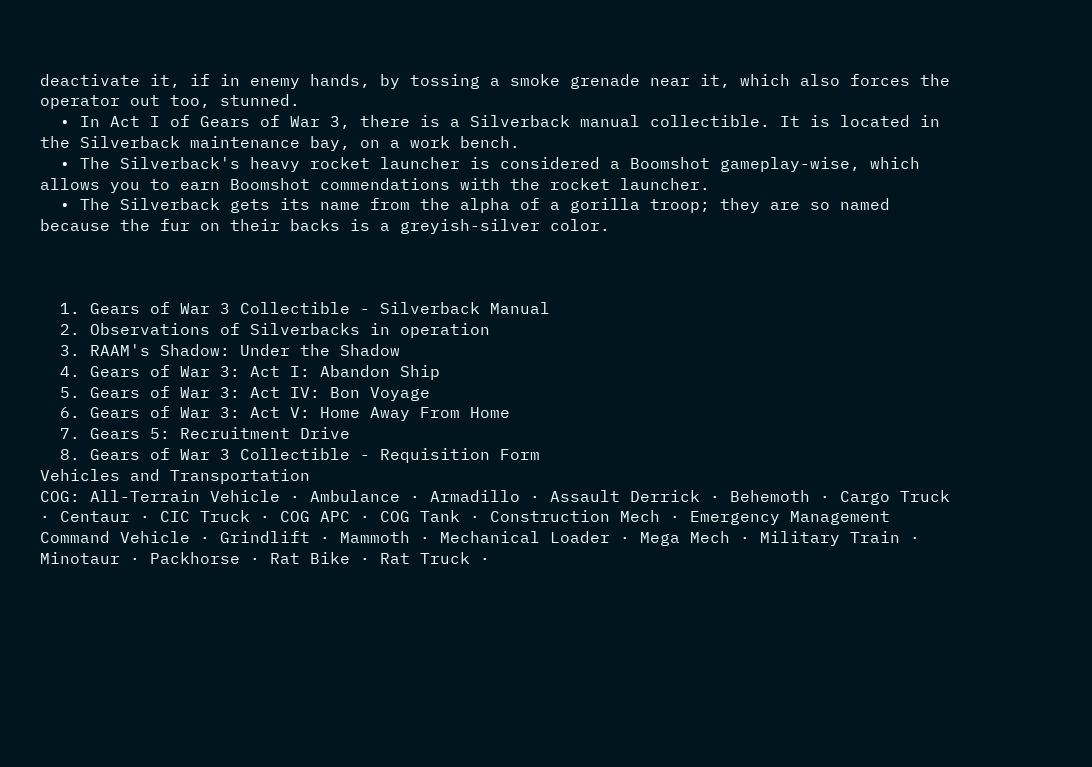deactivate it, if in enemy hands, by tossing a smoke grenade near it, which also forces the operator out too, stunned.
  • In Act I of Gears of War 3, there is a Silverback manual collectible. It is located in the Silverback maintenance bay, on a work bench.
  • The Silverback's heavy rocket launcher is considered a Boomshot gameplay-wise, which allows you to earn Boomshot commendations with the rocket launcher.
  • The Silverback gets its name from the alpha of a gorilla troop; they are so named because the fur on their backs is a greyish-silver color.



  1. Gears of War 3 Collectible - Silverback Manual
  2. Observations of Silverbacks in operation
  3. RAAM's Shadow: Under the Shadow
  4. Gears of War 3: Act I: Abandon Ship
  5. Gears of War 3: Act IV: Bon Voyage
  6. Gears of War 3: Act V: Home Away From Home
  7. Gears 5: Recruitment Drive
  8. Gears of War 3 Collectible - Requisition Form
Vehicles and Transportation
COG: All-Terrain Vehicle · Ambulance · Armadillo · Assault Derrick · Behemoth · Cargo Truck · Centaur · CIC Truck · COG APC · COG Tank · Construction Mech · Emergency Management Command Vehicle · Grindlift · Mammoth · Mechanical Loader · Mega Mech · Military Train · Minotaur · Packhorse · Rat Bike · Rat Truck ·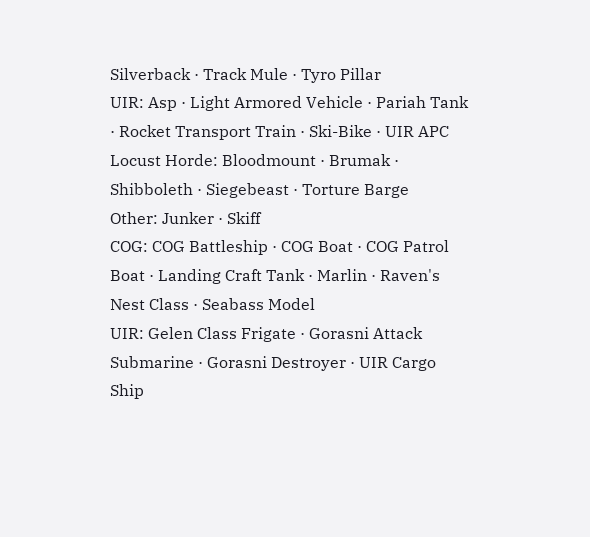Silverback · Track Mule · Tyro Pillar
UIR: Asp · Light Armored Vehicle · Pariah Tank · Rocket Transport Train · Ski-Bike · UIR APC
Locust Horde: Bloodmount · Brumak · Shibboleth · Siegebeast · Torture Barge
Other: Junker · Skiff
COG: COG Battleship · COG Boat · COG Patrol Boat · Landing Craft Tank · Marlin · Raven's Nest Class · Seabass Model
UIR: Gelen Class Frigate · Gorasni Attack Submarine · Gorasni Destroyer · UIR Cargo Ship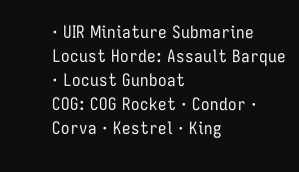· UIR Miniature Submarine
Locust Horde: Assault Barque · Locust Gunboat
COG: COG Rocket · Condor · Corva · Kestrel · King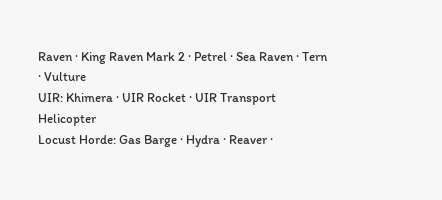Raven · King Raven Mark 2 · Petrel · Sea Raven · Tern · Vulture
UIR: Khimera · UIR Rocket · UIR Transport Helicopter
Locust Horde: Gas Barge · Hydra · Reaver ·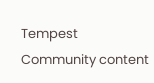Tempest
Community content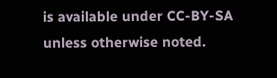is available under CC-BY-SA unless otherwise noted.